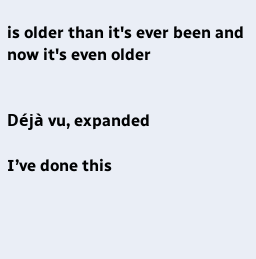is older than it's ever been and now it's even older


Déjà vu, expanded

I’ve done this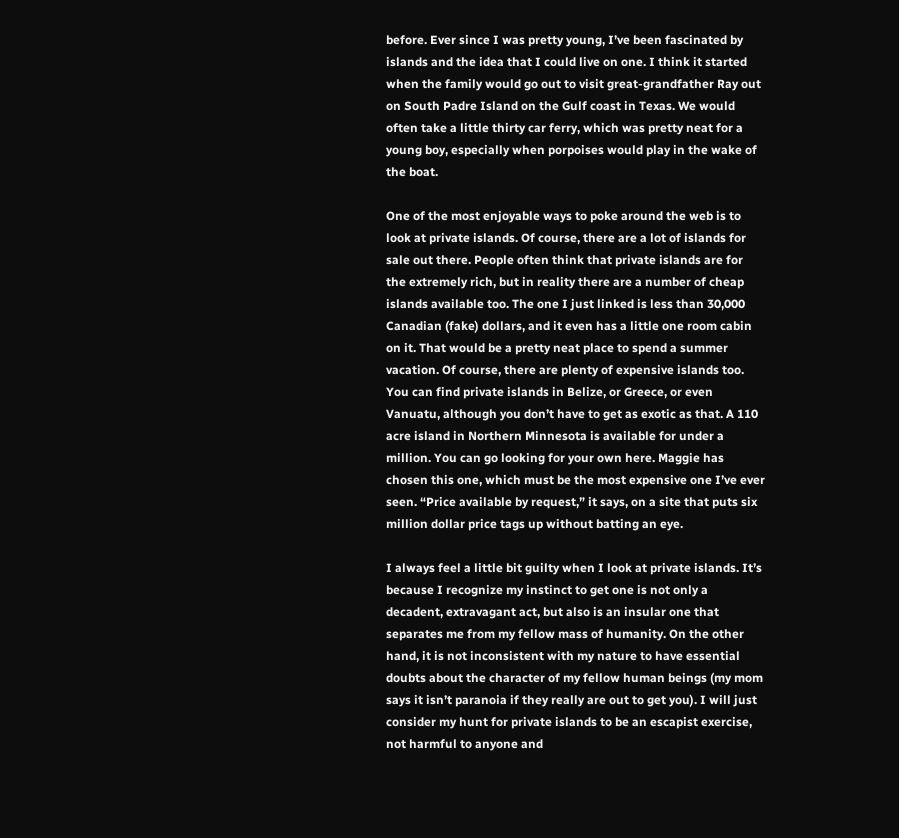before. Ever since I was pretty young, I’ve been fascinated by islands and the idea that I could live on one. I think it started when the family would go out to visit great-grandfather Ray out on South Padre Island on the Gulf coast in Texas. We would often take a little thirty car ferry, which was pretty neat for a young boy, especially when porpoises would play in the wake of the boat.

One of the most enjoyable ways to poke around the web is to look at private islands. Of course, there are a lot of islands for sale out there. People often think that private islands are for the extremely rich, but in reality there are a number of cheap islands available too. The one I just linked is less than 30,000 Canadian (fake) dollars, and it even has a little one room cabin on it. That would be a pretty neat place to spend a summer vacation. Of course, there are plenty of expensive islands too. You can find private islands in Belize, or Greece, or even Vanuatu, although you don’t have to get as exotic as that. A 110 acre island in Northern Minnesota is available for under a million. You can go looking for your own here. Maggie has chosen this one, which must be the most expensive one I’ve ever seen. “Price available by request,” it says, on a site that puts six million dollar price tags up without batting an eye.

I always feel a little bit guilty when I look at private islands. It’s because I recognize my instinct to get one is not only a decadent, extravagant act, but also is an insular one that separates me from my fellow mass of humanity. On the other hand, it is not inconsistent with my nature to have essential doubts about the character of my fellow human beings (my mom says it isn’t paranoia if they really are out to get you). I will just consider my hunt for private islands to be an escapist exercise, not harmful to anyone and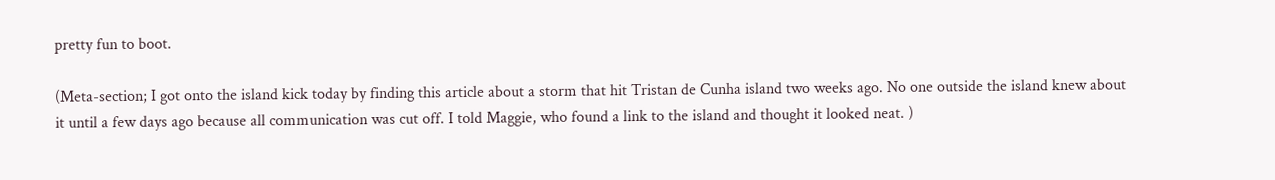pretty fun to boot.

(Meta-section; I got onto the island kick today by finding this article about a storm that hit Tristan de Cunha island two weeks ago. No one outside the island knew about it until a few days ago because all communication was cut off. I told Maggie, who found a link to the island and thought it looked neat. )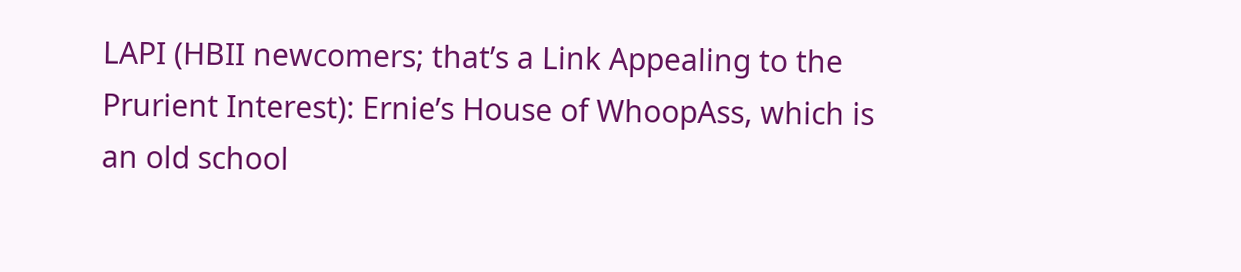LAPI (HBII newcomers; that’s a Link Appealing to the Prurient Interest): Ernie’s House of WhoopAss, which is an old school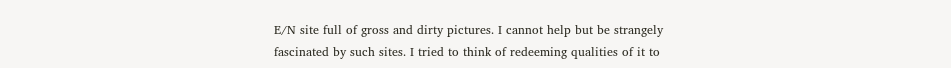E/N site full of gross and dirty pictures. I cannot help but be strangely fascinated by such sites. I tried to think of redeeming qualities of it to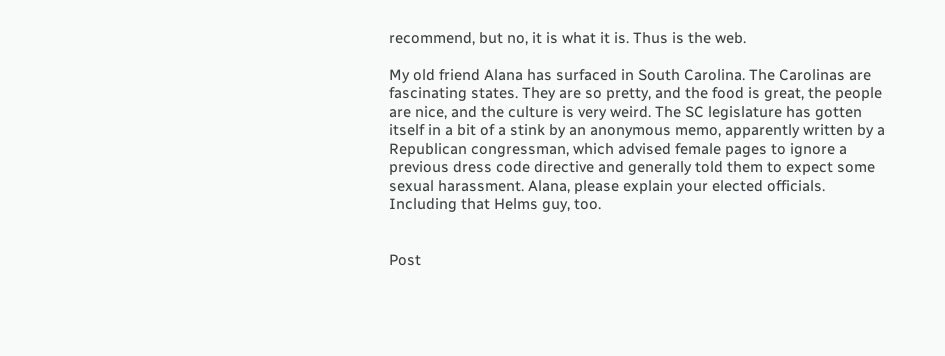recommend, but no, it is what it is. Thus is the web.

My old friend Alana has surfaced in South Carolina. The Carolinas are fascinating states. They are so pretty, and the food is great, the people are nice, and the culture is very weird. The SC legislature has gotten itself in a bit of a stink by an anonymous memo, apparently written by a Republican congressman, which advised female pages to ignore a previous dress code directive and generally told them to expect some sexual harassment. Alana, please explain your elected officials. Including that Helms guy, too.


Post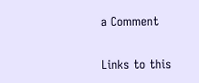a Comment

Links to this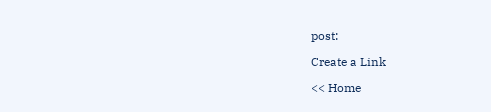post:

Create a Link

<< Home